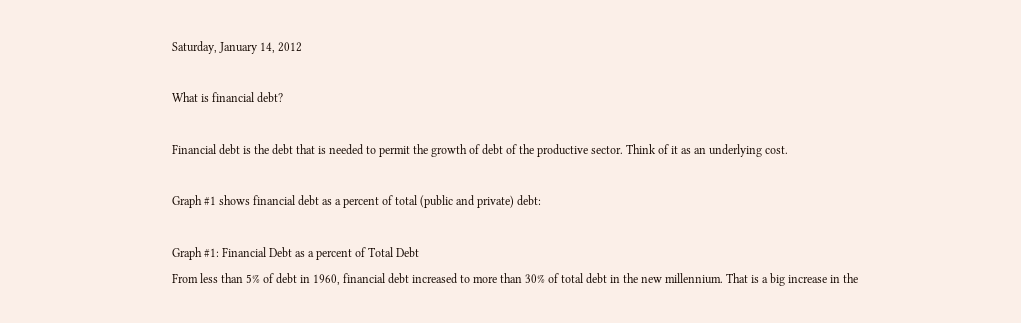Saturday, January 14, 2012

What is financial debt?

Financial debt is the debt that is needed to permit the growth of debt of the productive sector. Think of it as an underlying cost.

Graph #1 shows financial debt as a percent of total (public and private) debt:

Graph #1: Financial Debt as a percent of Total Debt
From less than 5% of debt in 1960, financial debt increased to more than 30% of total debt in the new millennium. That is a big increase in the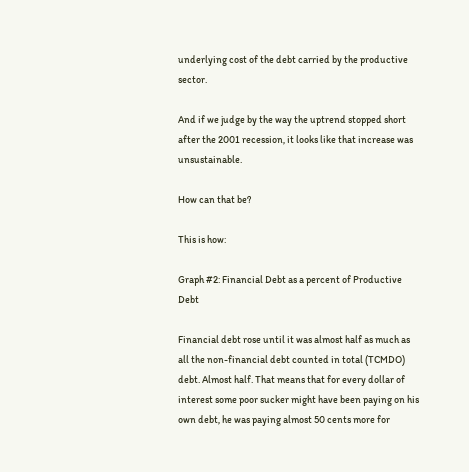underlying cost of the debt carried by the productive sector.

And if we judge by the way the uptrend stopped short after the 2001 recession, it looks like that increase was unsustainable.

How can that be?

This is how:

Graph #2: Financial Debt as a percent of Productive Debt

Financial debt rose until it was almost half as much as all the non-financial debt counted in total (TCMDO) debt. Almost half. That means that for every dollar of interest some poor sucker might have been paying on his own debt, he was paying almost 50 cents more for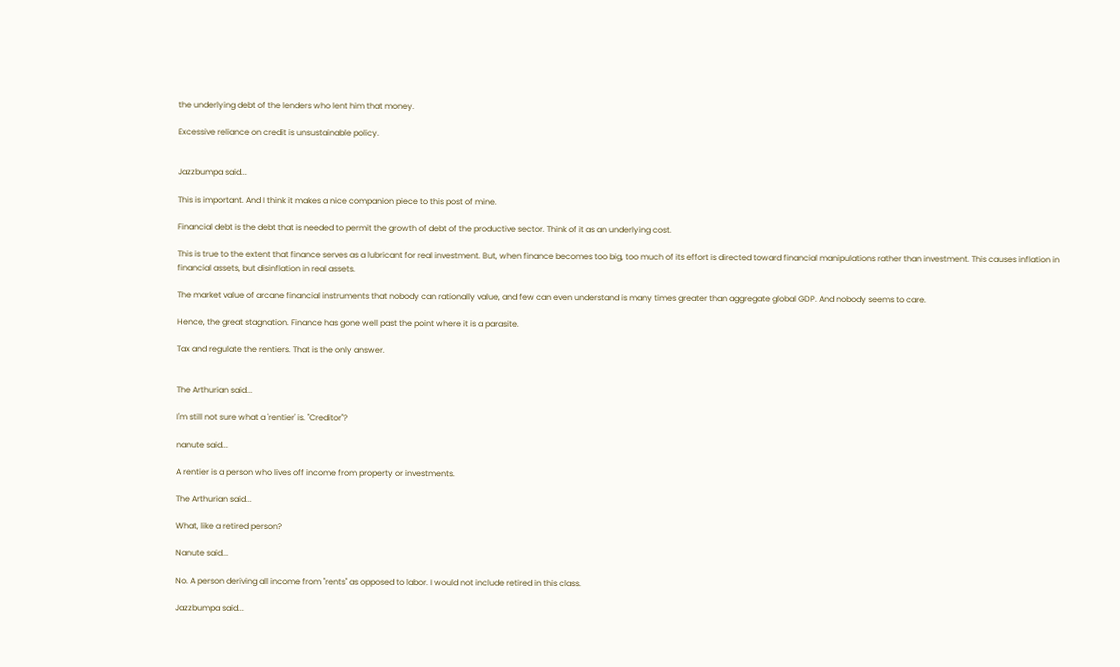the underlying debt of the lenders who lent him that money.

Excessive reliance on credit is unsustainable policy.


Jazzbumpa said...

This is important. And I think it makes a nice companion piece to this post of mine.

Financial debt is the debt that is needed to permit the growth of debt of the productive sector. Think of it as an underlying cost.

This is true to the extent that finance serves as a lubricant for real investment. But, when finance becomes too big, too much of its effort is directed toward financial manipulations rather than investment. This causes inflation in financial assets, but disinflation in real assets.

The market value of arcane financial instruments that nobody can rationally value, and few can even understand is many times greater than aggregate global GDP. And nobody seems to care.

Hence, the great stagnation. Finance has gone well past the point where it is a parasite.

Tax and regulate the rentiers. That is the only answer.


The Arthurian said...

I'm still not sure what a 'rentier' is. "Creditor"?

nanute said...

A rentier is a person who lives off income from property or investments.

The Arthurian said...

What, like a retired person?

Nanute said...

No. A person deriving all income from "rents" as opposed to labor. I would not include retired in this class.

Jazzbumpa said...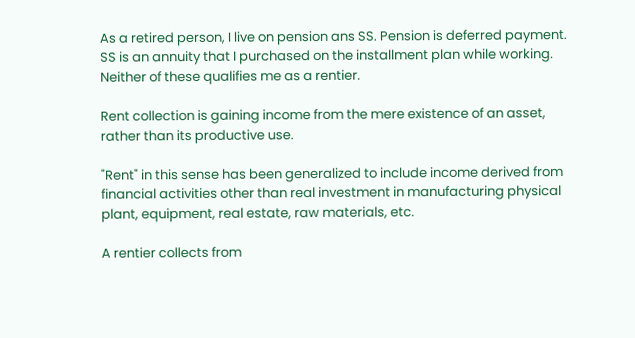As a retired person, I live on pension ans SS. Pension is deferred payment. SS is an annuity that I purchased on the installment plan while working. Neither of these qualifies me as a rentier.

Rent collection is gaining income from the mere existence of an asset, rather than its productive use.

"Rent" in this sense has been generalized to include income derived from financial activities other than real investment in manufacturing physical plant, equipment, real estate, raw materials, etc.

A rentier collects from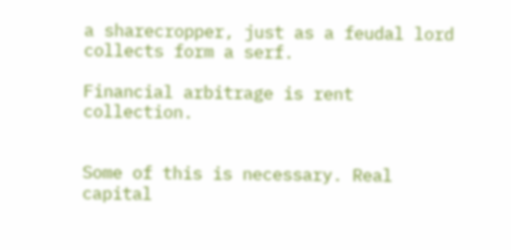a sharecropper, just as a feudal lord collects form a serf.

Financial arbitrage is rent collection.


Some of this is necessary. Real capital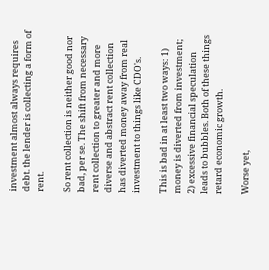investment almost always requires debt. the lender is collecting a form of rent.

So rent collection is neither good nor bad, per se. The shift from necessary rent collection to greater and more diverse and abstract rent collection has diverted money away from real investment to things like CDO's.

This is bad in at least two ways: 1) money is diverted from investment; 2) excessive financial speculation leads to bubbles. Both of these things retard economic growth.

Worse yet,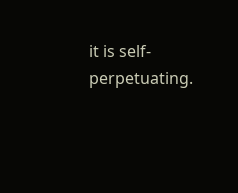it is self-perpetuating.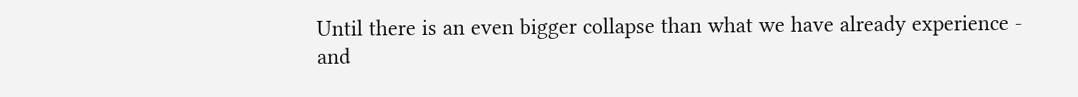Until there is an even bigger collapse than what we have already experience - and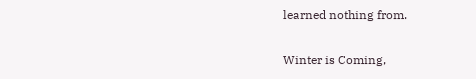learned nothing from.

Winter is Coming,